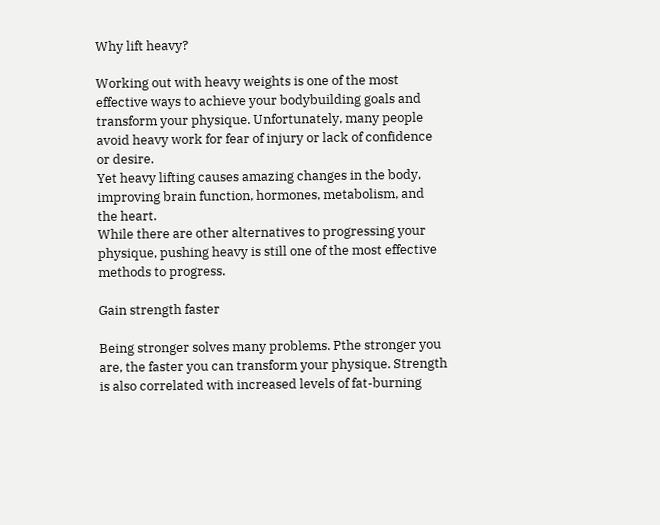Why lift heavy?

Working out with heavy weights is one of the most effective ways to achieve your bodybuilding goals and transform your physique. Unfortunately, many people avoid heavy work for fear of injury or lack of confidence or desire.
Yet heavy lifting causes amazing changes in the body, improving brain function, hormones, metabolism, and the heart.
While there are other alternatives to progressing your physique, pushing heavy is still one of the most effective methods to progress.

Gain strength faster

Being stronger solves many problems. Pthe stronger you are, the faster you can transform your physique. Strength is also correlated with increased levels of fat-burning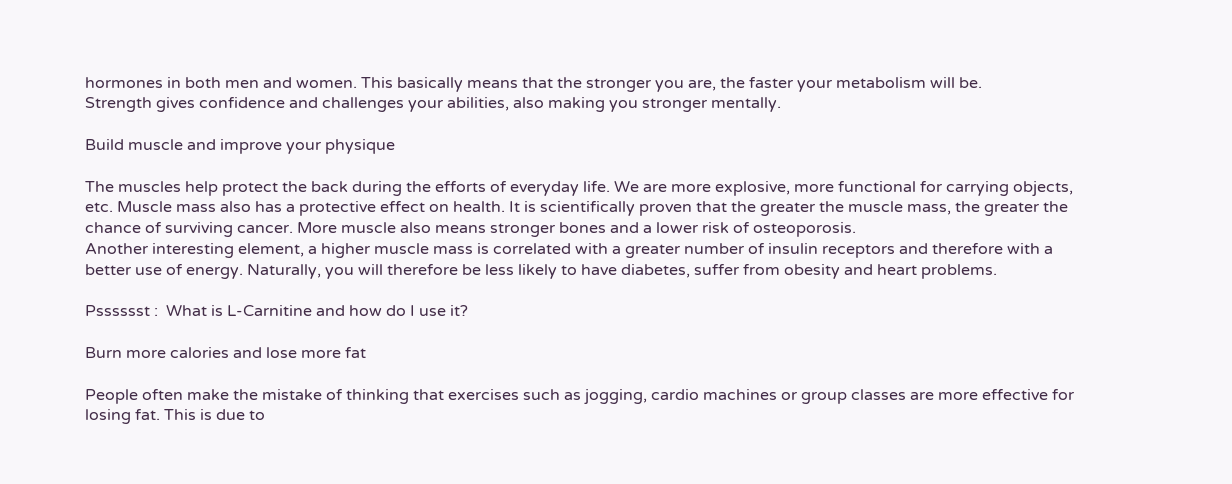hormones in both men and women. This basically means that the stronger you are, the faster your metabolism will be.
Strength gives confidence and challenges your abilities, also making you stronger mentally.

Build muscle and improve your physique

The muscles help protect the back during the efforts of everyday life. We are more explosive, more functional for carrying objects, etc. Muscle mass also has a protective effect on health. It is scientifically proven that the greater the muscle mass, the greater the chance of surviving cancer. More muscle also means stronger bones and a lower risk of osteoporosis.
Another interesting element, a higher muscle mass is correlated with a greater number of insulin receptors and therefore with a better use of energy. Naturally, you will therefore be less likely to have diabetes, suffer from obesity and heart problems.

Psssssst :  What is L-Carnitine and how do I use it?

Burn more calories and lose more fat

People often make the mistake of thinking that exercises such as jogging, cardio machines or group classes are more effective for losing fat. This is due to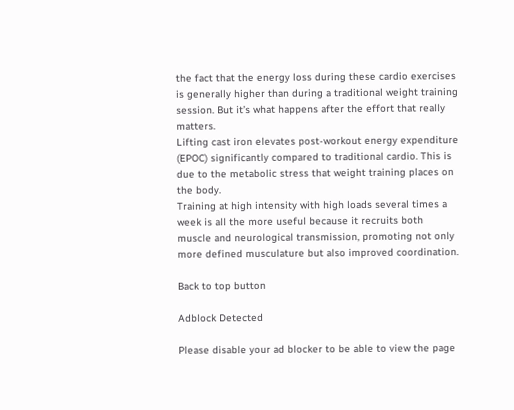the fact that the energy loss during these cardio exercises is generally higher than during a traditional weight training session. But it’s what happens after the effort that really matters.
Lifting cast iron elevates post-workout energy expenditure (EPOC) significantly compared to traditional cardio. This is due to the metabolic stress that weight training places on the body.
Training at high intensity with high loads several times a week is all the more useful because it recruits both muscle and neurological transmission, promoting not only more defined musculature but also improved coordination.

Back to top button

Adblock Detected

Please disable your ad blocker to be able to view the page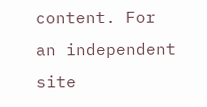content. For an independent site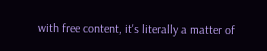with free content, it's literally a matter of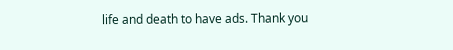life and death to have ads. Thank you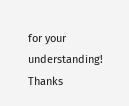for your understanding! Thanks